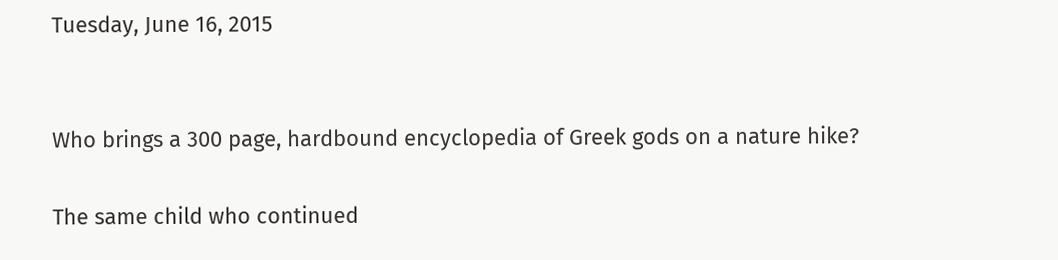Tuesday, June 16, 2015


Who brings a 300 page, hardbound encyclopedia of Greek gods on a nature hike?

The same child who continued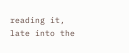reading it,
late into the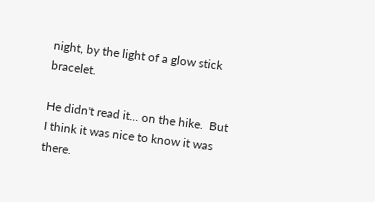night, by the light of a glow stick bracelet.

He didn't read it... on the hike.  But I think it was nice to know it was there.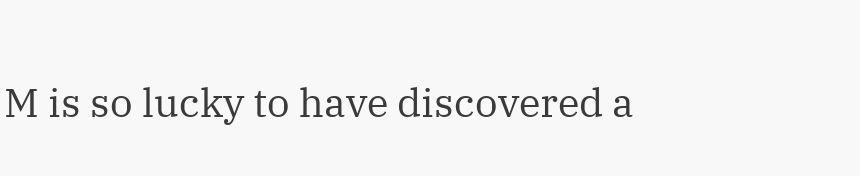M is so lucky to have discovered a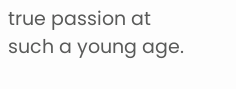true passion at such a young age.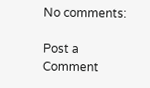No comments:

Post a Comment